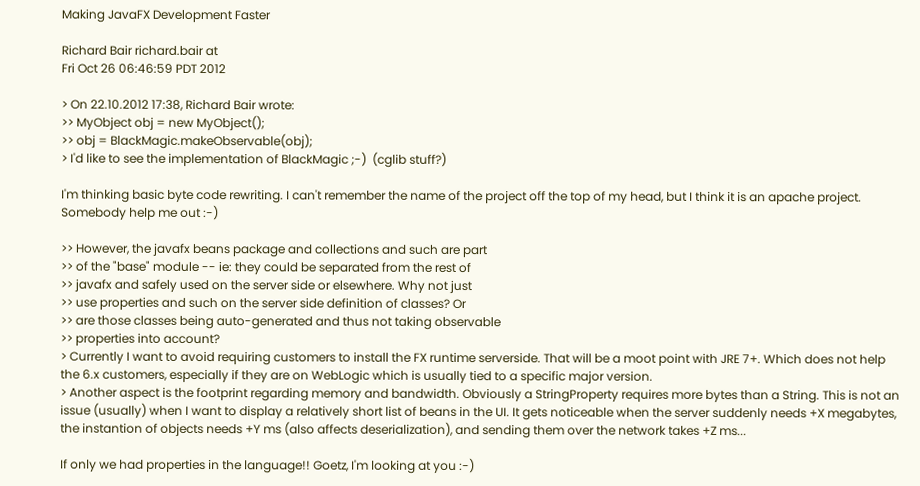Making JavaFX Development Faster

Richard Bair richard.bair at
Fri Oct 26 06:46:59 PDT 2012

> On 22.10.2012 17:38, Richard Bair wrote:
>> MyObject obj = new MyObject();
>> obj = BlackMagic.makeObservable(obj);
> I'd like to see the implementation of BlackMagic ;-)  (cglib stuff?)

I'm thinking basic byte code rewriting. I can't remember the name of the project off the top of my head, but I think it is an apache project. Somebody help me out :-)

>> However, the javafx beans package and collections and such are part
>> of the "base" module -- ie: they could be separated from the rest of
>> javafx and safely used on the server side or elsewhere. Why not just
>> use properties and such on the server side definition of classes? Or
>> are those classes being auto-generated and thus not taking observable
>> properties into account?
> Currently I want to avoid requiring customers to install the FX runtime serverside. That will be a moot point with JRE 7+. Which does not help the 6.x customers, especially if they are on WebLogic which is usually tied to a specific major version.
> Another aspect is the footprint regarding memory and bandwidth. Obviously a StringProperty requires more bytes than a String. This is not an issue (usually) when I want to display a relatively short list of beans in the UI. It gets noticeable when the server suddenly needs +X megabytes, the instantion of objects needs +Y ms (also affects deserialization), and sending them over the network takes +Z ms...

If only we had properties in the language!! Goetz, I'm looking at you :-)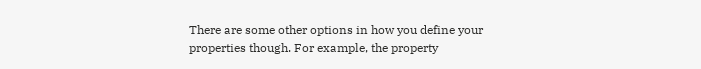There are some other options in how you define your properties though. For example, the property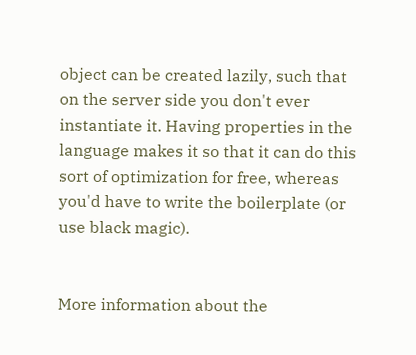object can be created lazily, such that on the server side you don't ever instantiate it. Having properties in the language makes it so that it can do this sort of optimization for free, whereas you'd have to write the boilerplate (or use black magic).


More information about the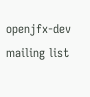openjfx-dev mailing list